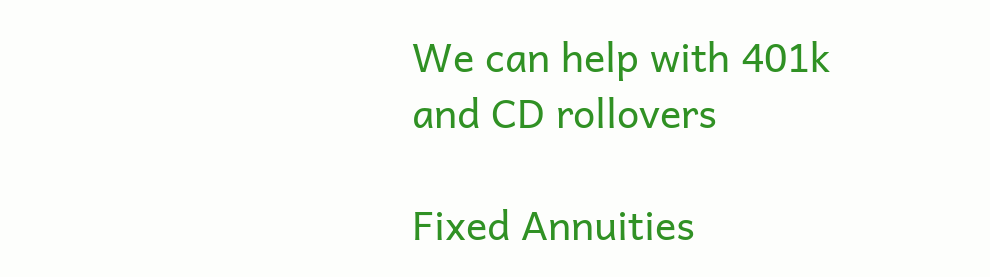We can help with 401k and CD rollovers

Fixed Annuities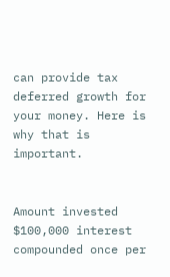can provide tax deferred growth for your money. Here is why that is important.


Amount invested $100,000 interest compounded once per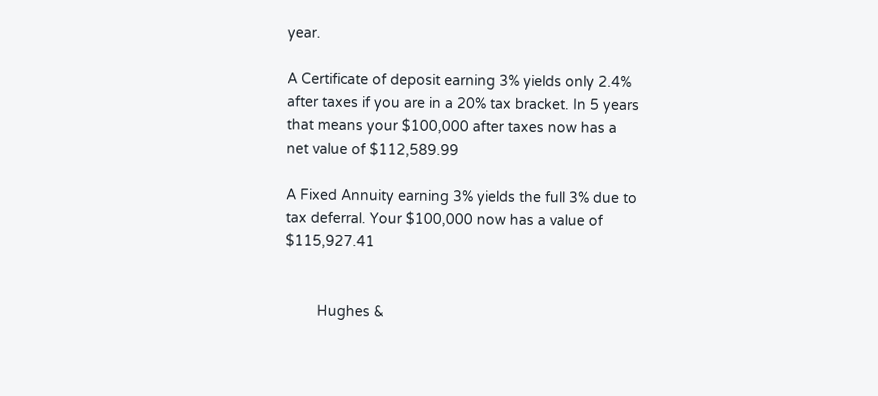year.

A Certificate of deposit earning 3% yields only 2.4% after taxes if you are in a 20% tax bracket. In 5 years that means your $100,000 after taxes now has a net value of $112,589.99

A Fixed Annuity earning 3% yields the full 3% due to tax deferral. Your $100,000 now has a value of $115,927.41


        Hughes &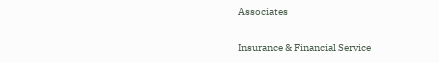Associates

Insurance & Financial Service